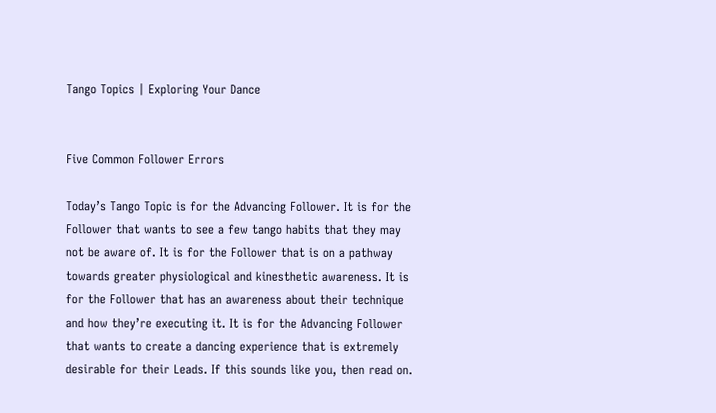Tango Topics | Exploring Your Dance


Five Common Follower Errors

Today’s Tango Topic is for the Advancing Follower. It is for the Follower that wants to see a few tango habits that they may not be aware of. It is for the Follower that is on a pathway towards greater physiological and kinesthetic awareness. It is for the Follower that has an awareness about their technique and how they’re executing it. It is for the Advancing Follower that wants to create a dancing experience that is extremely desirable for their Leads. If this sounds like you, then read on.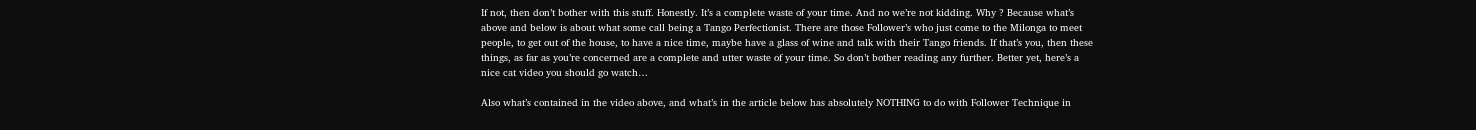If not, then don’t bother with this stuff. Honestly. It’s a complete waste of your time. And no we’re not kidding. Why ? Because what’s above and below is about what some call being a Tango Perfectionist. There are those Follower’s who just come to the Milonga to meet people, to get out of the house, to have a nice time, maybe have a glass of wine and talk with their Tango friends. If that’s you, then these things, as far as you’re concerned are a complete and utter waste of your time. So don’t bother reading any further. Better yet, here’s a nice cat video you should go watch…

Also what’s contained in the video above, and what’s in the article below has absolutely NOTHING to do with Follower Technique in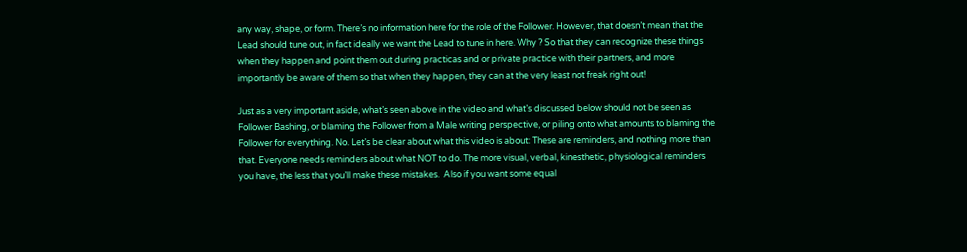any way, shape, or form. There’s no information here for the role of the Follower. However, that doesn’t mean that the Lead should tune out, in fact ideally we want the Lead to tune in here. Why ? So that they can recognize these things when they happen and point them out during practicas and or private practice with their partners, and more importantly be aware of them so that when they happen, they can at the very least not freak right out!

Just as a very important aside, what’s seen above in the video and what’s discussed below should not be seen as Follower Bashing, or blaming the Follower from a Male writing perspective, or piling onto what amounts to blaming the Follower for everything. No. Let’s be clear about what this video is about: These are reminders, and nothing more than that. Everyone needs reminders about what NOT to do. The more visual, verbal, kinesthetic, physiological reminders you have, the less that you’ll make these mistakes.  Also if you want some equal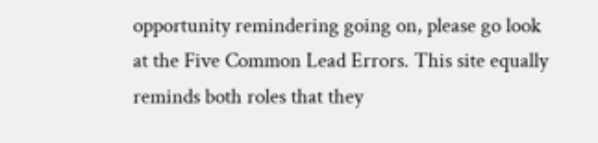opportunity remindering going on, please go look at the Five Common Lead Errors. This site equally reminds both roles that they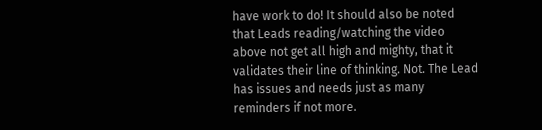have work to do! It should also be noted that Leads reading/watching the video above not get all high and mighty, that it validates their line of thinking. Not. The Lead has issues and needs just as many reminders if not more.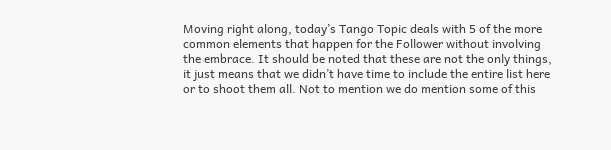Moving right along, today’s Tango Topic deals with 5 of the more common elements that happen for the Follower without involving the embrace. It should be noted that these are not the only things, it just means that we didn’t have time to include the entire list here or to shoot them all. Not to mention we do mention some of this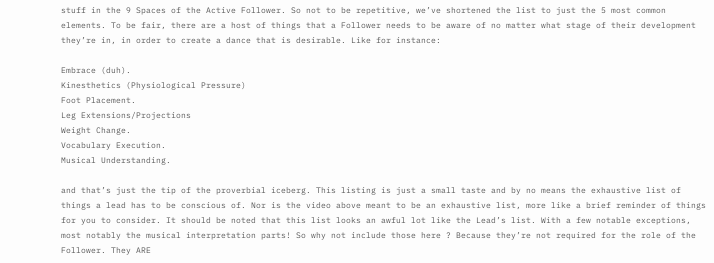stuff in the 9 Spaces of the Active Follower. So not to be repetitive, we’ve shortened the list to just the 5 most common elements. To be fair, there are a host of things that a Follower needs to be aware of no matter what stage of their development they’re in, in order to create a dance that is desirable. Like for instance:

Embrace (duh).
Kinesthetics (Physiological Pressure)
Foot Placement.
Leg Extensions/Projections
Weight Change.
Vocabulary Execution.
Musical Understanding.

and that’s just the tip of the proverbial iceberg. This listing is just a small taste and by no means the exhaustive list of things a lead has to be conscious of. Nor is the video above meant to be an exhaustive list, more like a brief reminder of things for you to consider. It should be noted that this list looks an awful lot like the Lead’s list. With a few notable exceptions, most notably the musical interpretation parts! So why not include those here ? Because they’re not required for the role of the Follower. They ARE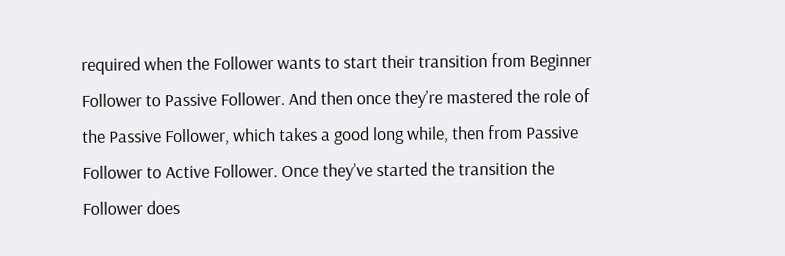required when the Follower wants to start their transition from Beginner Follower to Passive Follower. And then once they’re mastered the role of the Passive Follower, which takes a good long while, then from Passive Follower to Active Follower. Once they’ve started the transition the Follower does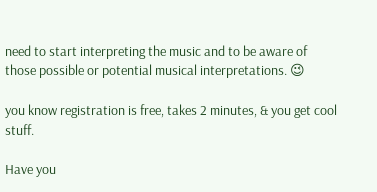need to start interpreting the music and to be aware of those possible or potential musical interpretations. 😉

you know registration is free, takes 2 minutes, & you get cool stuff.

Have you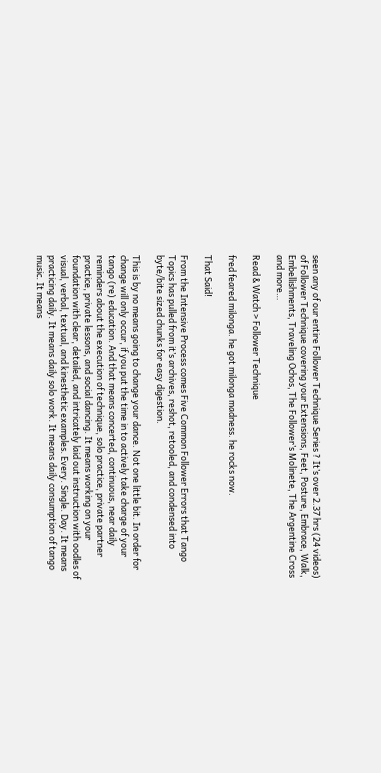seen any of our entire Follower Technique Series ? It’s over 2.37 hrs (24 videos) of Follower Technique covering your Extensions, Feet, Posture, Embrace, Walk, Embellishments, Traveling Ochos, The Follower’s Molinete, The Argentine Cross and more…

Read & Watch > Follower Technique

fred feared milonga. he got milonga madness. he rocks now.

That Said!

From the Intensive Process comes Five Common Follower Errors that Tango Topics has pulled from it’s archives, reshot, retooled, and condensed into byte/bite sized chunks for easy digestion.

This is by no means going to change your dance. Not one little bit. In order for change will only occur, if you put the time in to actively take charge of your tango (re) education. And that means concerted, continuous, near daily reminders about the execution of technique, solo practice, private partner practice, private lessons, and social dancing. It means working on your foundation with clear, detailed, and intricately laid out instruction with oodles of visual, verbal, textual, and kinesthetic examples. Every. Single. Day. It means practicing daily. It means daily solo work. It means daily consumption of tango music. It means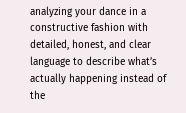analyzing your dance in a constructive fashion with detailed, honest, and clear language to describe what’s actually happening instead of the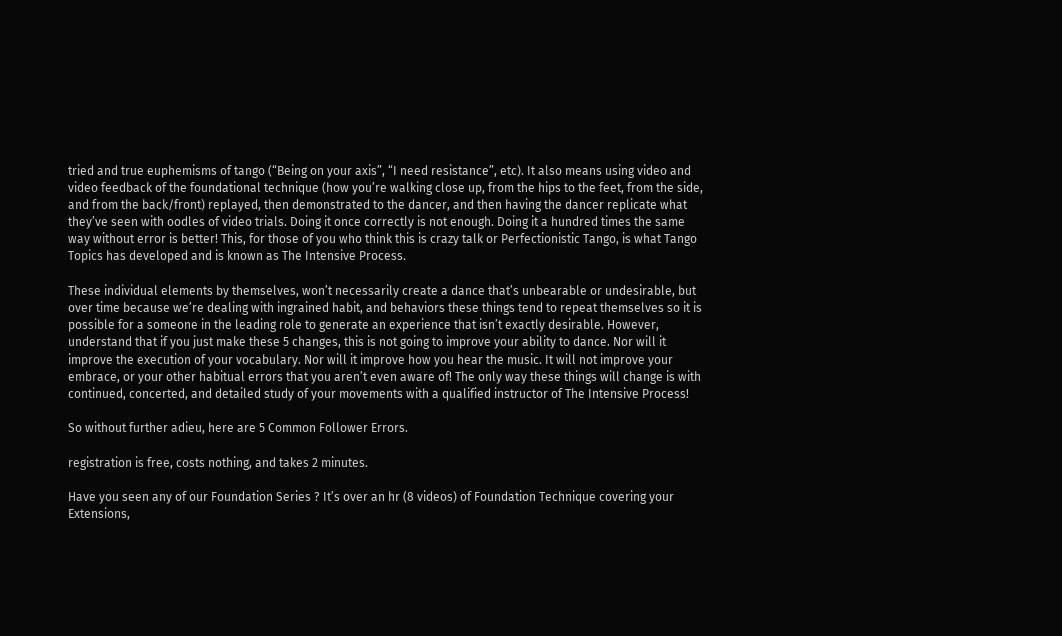tried and true euphemisms of tango (“Being on your axis”, “I need resistance”, etc). It also means using video and video feedback of the foundational technique (how you’re walking close up, from the hips to the feet, from the side, and from the back/front) replayed, then demonstrated to the dancer, and then having the dancer replicate what they’ve seen with oodles of video trials. Doing it once correctly is not enough. Doing it a hundred times the same way without error is better! This, for those of you who think this is crazy talk or Perfectionistic Tango, is what Tango Topics has developed and is known as The Intensive Process.

These individual elements by themselves, won’t necessarily create a dance that’s unbearable or undesirable, but over time because we’re dealing with ingrained habit, and behaviors these things tend to repeat themselves so it is possible for a someone in the leading role to generate an experience that isn’t exactly desirable. However, understand that if you just make these 5 changes, this is not going to improve your ability to dance. Nor will it improve the execution of your vocabulary. Nor will it improve how you hear the music. It will not improve your embrace, or your other habitual errors that you aren’t even aware of! The only way these things will change is with continued, concerted, and detailed study of your movements with a qualified instructor of The Intensive Process!

So without further adieu, here are 5 Common Follower Errors.

registration is free, costs nothing, and takes 2 minutes.

Have you seen any of our Foundation Series ? It’s over an hr (8 videos) of Foundation Technique covering your Extensions,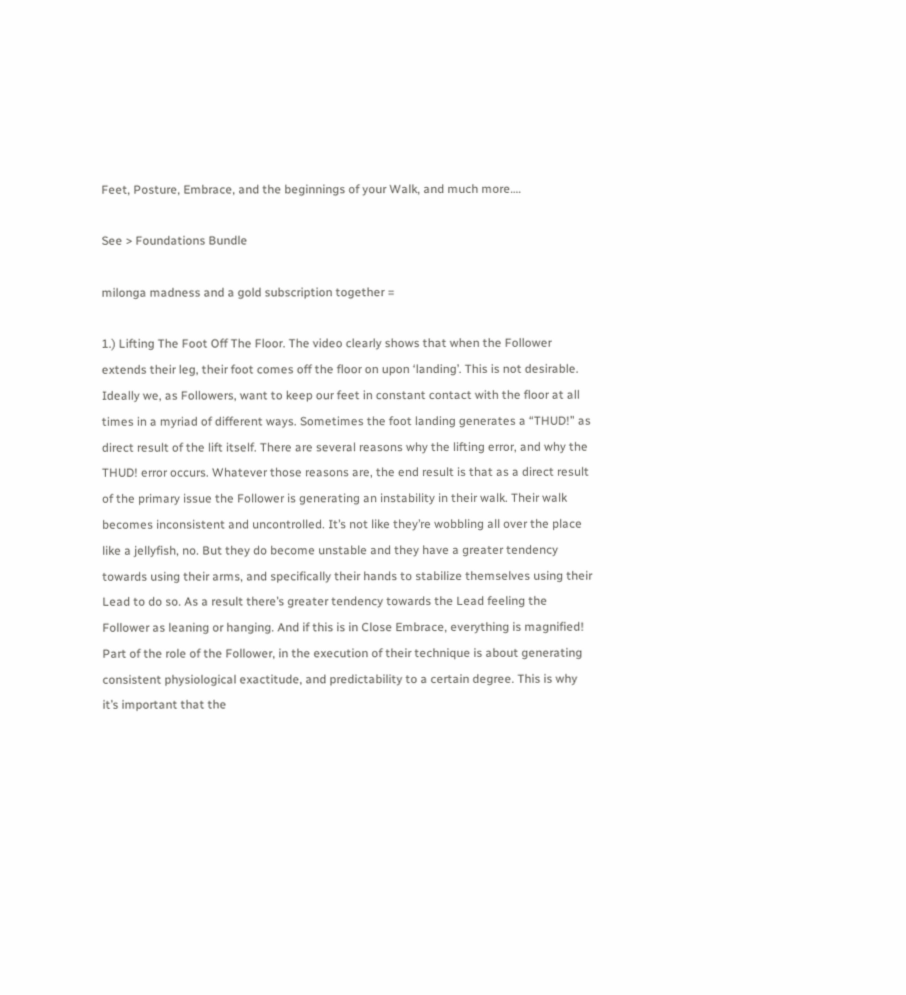Feet, Posture, Embrace, and the beginnings of your Walk, and much more….

See > Foundations Bundle

milonga madness and a gold subscription together =

1.) Lifting The Foot Off The Floor. The video clearly shows that when the Follower extends their leg, their foot comes off the floor on upon ‘landing’. This is not desirable. Ideally we, as Followers, want to keep our feet in constant contact with the floor at all times in a myriad of different ways. Sometimes the foot landing generates a “THUD!” as direct result of the lift itself. There are several reasons why the lifting error, and why the THUD! error occurs. Whatever those reasons are, the end result is that as a direct result of the primary issue the Follower is generating an instability in their walk. Their walk becomes inconsistent and uncontrolled. It’s not like they’re wobbling all over the place like a jellyfish, no. But they do become unstable and they have a greater tendency towards using their arms, and specifically their hands to stabilize themselves using their Lead to do so. As a result there’s greater tendency towards the Lead feeling the Follower as leaning or hanging. And if this is in Close Embrace, everything is magnified! Part of the role of the Follower, in the execution of their technique is about generating consistent physiological exactitude, and predictability to a certain degree. This is why it’s important that the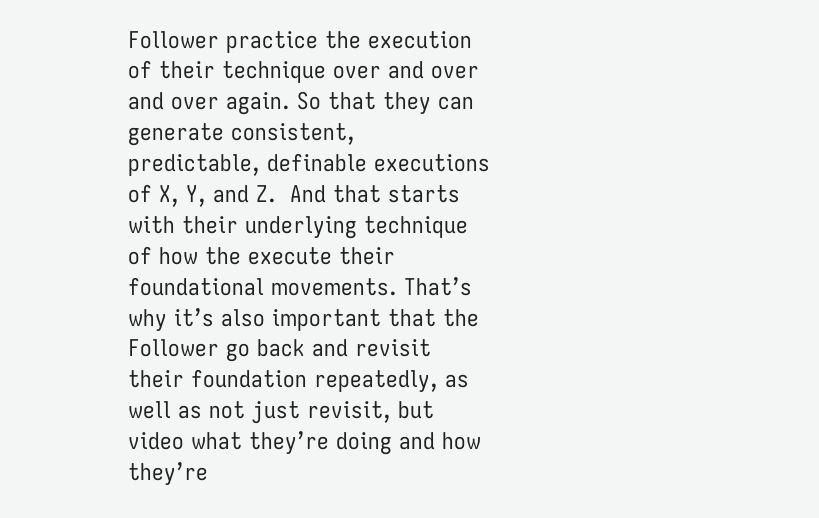Follower practice the execution of their technique over and over and over again. So that they can generate consistent, predictable, definable executions of X, Y, and Z.  And that starts with their underlying technique of how the execute their foundational movements. That’s why it’s also important that the Follower go back and revisit their foundation repeatedly, as well as not just revisit, but video what they’re doing and how they’re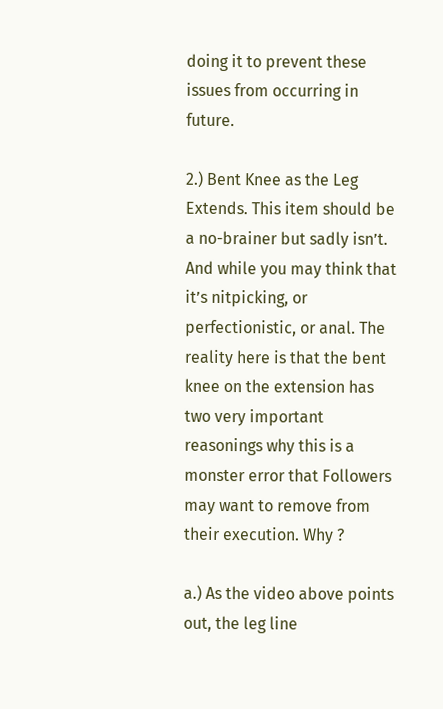doing it to prevent these issues from occurring in future.

2.) Bent Knee as the Leg Extends. This item should be a no-brainer but sadly isn’t. And while you may think that it’s nitpicking, or perfectionistic, or anal. The reality here is that the bent knee on the extension has two very important reasonings why this is a monster error that Followers may want to remove from their execution. Why ?

a.) As the video above points out, the leg line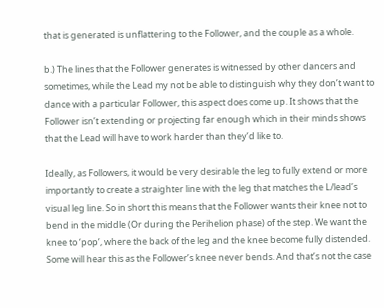that is generated is unflattering to the Follower, and the couple as a whole.

b.) The lines that the Follower generates is witnessed by other dancers and sometimes, while the Lead my not be able to distinguish why they don’t want to dance with a particular Follower, this aspect does come up. It shows that the Follower isn’t extending or projecting far enough which in their minds shows that the Lead will have to work harder than they’d like to.

Ideally, as Followers, it would be very desirable the leg to fully extend or more importantly to create a straighter line with the leg that matches the L/lead’s visual leg line. So in short this means that the Follower wants their knee not to bend in the middle (Or during the Perihelion phase) of the step. We want the knee to ‘pop’, where the back of the leg and the knee become fully distended. Some will hear this as the Follower’s knee never bends. And that’s not the case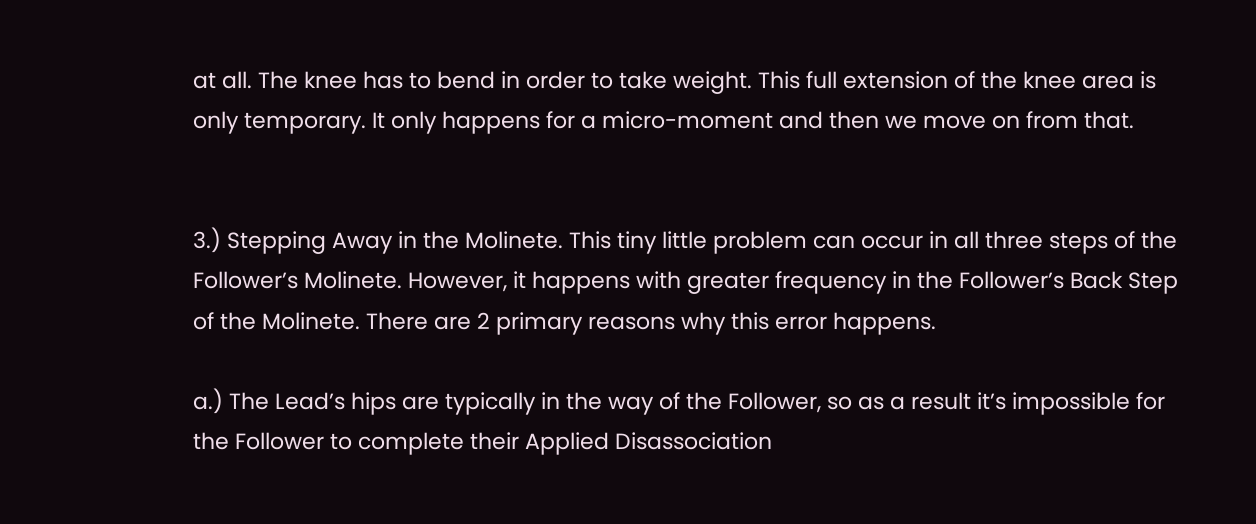at all. The knee has to bend in order to take weight. This full extension of the knee area is only temporary. It only happens for a micro-moment and then we move on from that.


3.) Stepping Away in the Molinete. This tiny little problem can occur in all three steps of the Follower’s Molinete. However, it happens with greater frequency in the Follower’s Back Step of the Molinete. There are 2 primary reasons why this error happens.

a.) The Lead’s hips are typically in the way of the Follower, so as a result it’s impossible for the Follower to complete their Applied Disassociation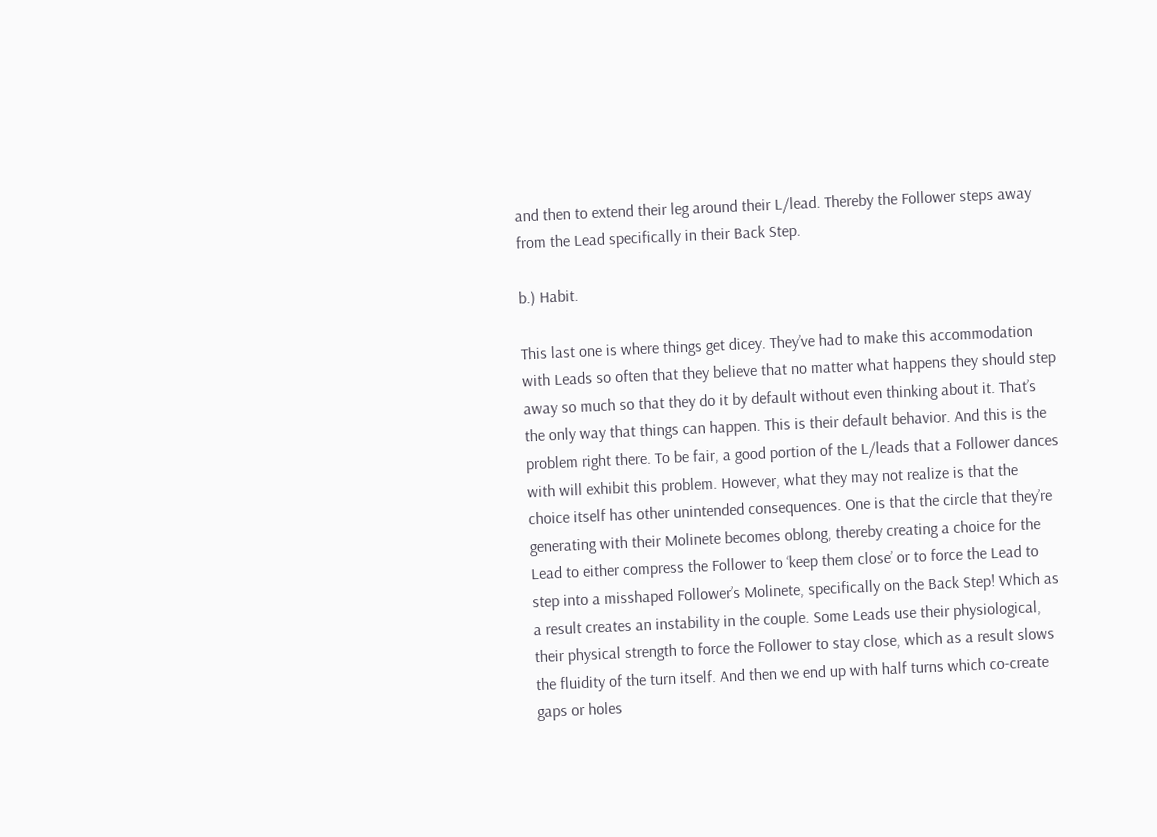and then to extend their leg around their L/lead. Thereby the Follower steps away from the Lead specifically in their Back Step.

b.) Habit.

This last one is where things get dicey. They’ve had to make this accommodation with Leads so often that they believe that no matter what happens they should step away so much so that they do it by default without even thinking about it. That’s the only way that things can happen. This is their default behavior. And this is the problem right there. To be fair, a good portion of the L/leads that a Follower dances with will exhibit this problem. However, what they may not realize is that the choice itself has other unintended consequences. One is that the circle that they’re generating with their Molinete becomes oblong, thereby creating a choice for the Lead to either compress the Follower to ‘keep them close’ or to force the Lead to step into a misshaped Follower’s Molinete, specifically on the Back Step! Which as a result creates an instability in the couple. Some Leads use their physiological, their physical strength to force the Follower to stay close, which as a result slows the fluidity of the turn itself. And then we end up with half turns which co-create gaps or holes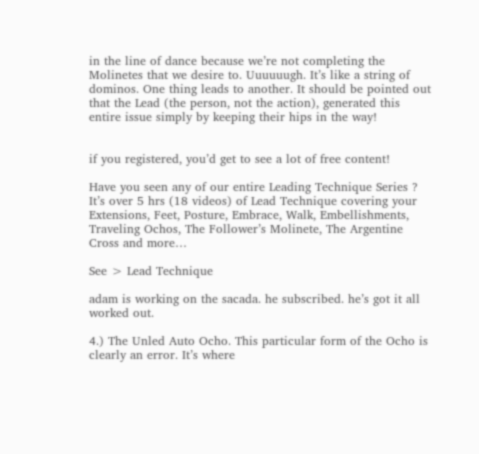in the line of dance because we’re not completing the Molinetes that we desire to. Uuuuuugh. It’s like a string of dominos. One thing leads to another. It should be pointed out that the Lead (the person, not the action), generated this entire issue simply by keeping their hips in the way!


if you registered, you’d get to see a lot of free content!

Have you seen any of our entire Leading Technique Series ? It’s over 5 hrs (18 videos) of Lead Technique covering your Extensions, Feet, Posture, Embrace, Walk, Embellishments, Traveling Ochos, The Follower’s Molinete, The Argentine Cross and more…

See > Lead Technique

adam is working on the sacada. he subscribed. he’s got it all worked out.

4.) The Unled Auto Ocho. This particular form of the Ocho is clearly an error. It’s where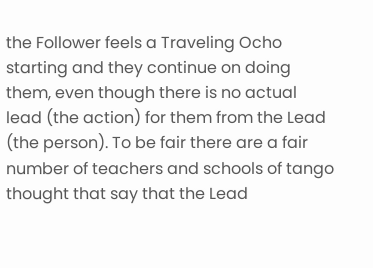the Follower feels a Traveling Ocho starting and they continue on doing them, even though there is no actual lead (the action) for them from the Lead (the person). To be fair there are a fair number of teachers and schools of tango thought that say that the Lead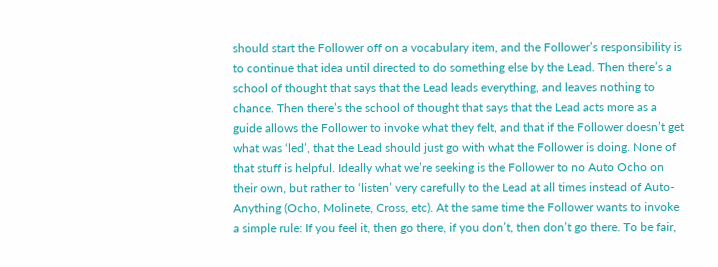should start the Follower off on a vocabulary item, and the Follower’s responsibility is to continue that idea until directed to do something else by the Lead. Then there’s a school of thought that says that the Lead leads everything, and leaves nothing to chance. Then there’s the school of thought that says that the Lead acts more as a guide allows the Follower to invoke what they felt, and that if the Follower doesn’t get what was ‘led’, that the Lead should just go with what the Follower is doing. None of that stuff is helpful. Ideally what we’re seeking is the Follower to no Auto Ocho on their own, but rather to ‘listen’ very carefully to the Lead at all times instead of Auto-Anything (Ocho, Molinete, Cross, etc). At the same time the Follower wants to invoke a simple rule: If you feel it, then go there, if you don’t, then don’t go there. To be fair,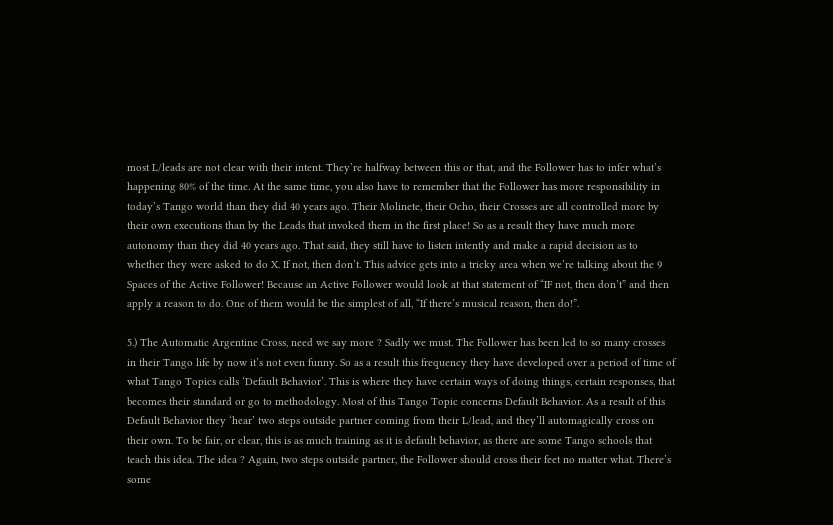most L/leads are not clear with their intent. They’re halfway between this or that, and the Follower has to infer what’s happening 80% of the time. At the same time, you also have to remember that the Follower has more responsibility in today’s Tango world than they did 40 years ago. Their Molinete, their Ocho, their Crosses are all controlled more by their own executions than by the Leads that invoked them in the first place! So as a result they have much more autonomy than they did 40 years ago. That said, they still have to listen intently and make a rapid decision as to whether they were asked to do X. If not, then don’t. This advice gets into a tricky area when we’re talking about the 9 Spaces of the Active Follower! Because an Active Follower would look at that statement of “IF not, then don’t” and then apply a reason to do. One of them would be the simplest of all, “If there’s musical reason, then do!”.

5.) The Automatic Argentine Cross, need we say more ? Sadly we must. The Follower has been led to so many crosses in their Tango life by now it’s not even funny. So as a result this frequency they have developed over a period of time of what Tango Topics calls ‘Default Behavior’. This is where they have certain ways of doing things, certain responses, that becomes their standard or go to methodology. Most of this Tango Topic concerns Default Behavior. As a result of this Default Behavior they ‘hear’ two steps outside partner coming from their L/lead, and they’ll automagically cross on their own. To be fair, or clear, this is as much training as it is default behavior, as there are some Tango schools that teach this idea. The idea ? Again, two steps outside partner, the Follower should cross their feet no matter what. There’s some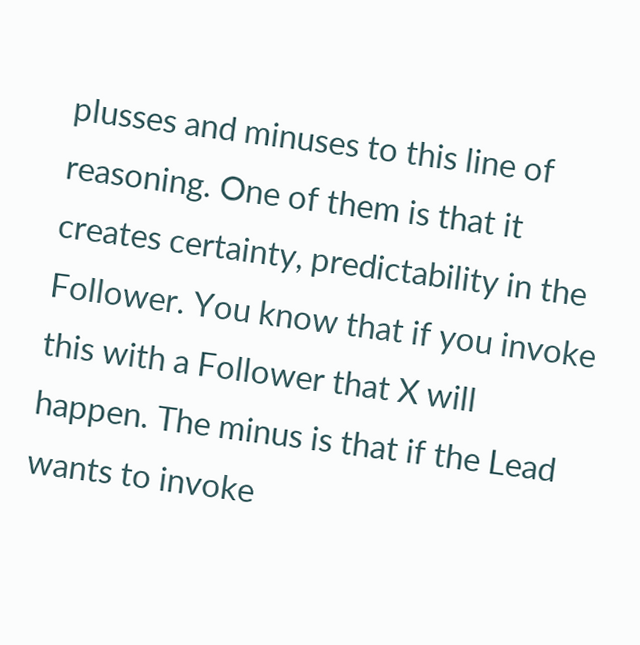plusses and minuses to this line of reasoning. One of them is that it creates certainty, predictability in the Follower. You know that if you invoke this with a Follower that X will happen. The minus is that if the Lead wants to invoke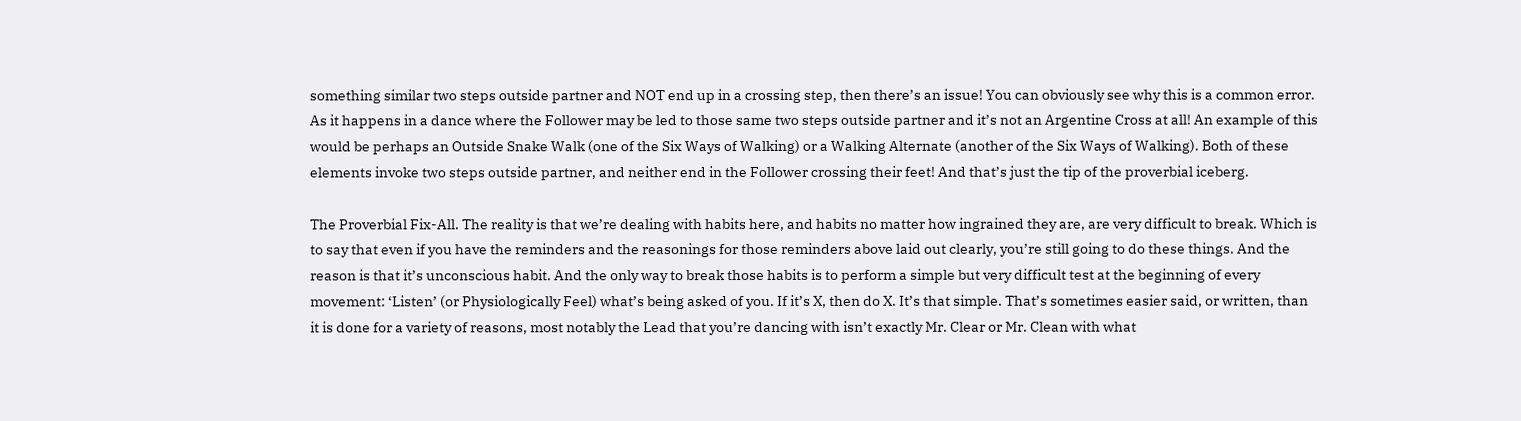something similar two steps outside partner and NOT end up in a crossing step, then there’s an issue! You can obviously see why this is a common error. As it happens in a dance where the Follower may be led to those same two steps outside partner and it’s not an Argentine Cross at all! An example of this would be perhaps an Outside Snake Walk (one of the Six Ways of Walking) or a Walking Alternate (another of the Six Ways of Walking). Both of these elements invoke two steps outside partner, and neither end in the Follower crossing their feet! And that’s just the tip of the proverbial iceberg.

The Proverbial Fix-All. The reality is that we’re dealing with habits here, and habits no matter how ingrained they are, are very difficult to break. Which is to say that even if you have the reminders and the reasonings for those reminders above laid out clearly, you’re still going to do these things. And the reason is that it’s unconscious habit. And the only way to break those habits is to perform a simple but very difficult test at the beginning of every movement: ‘Listen’ (or Physiologically Feel) what’s being asked of you. If it’s X, then do X. It’s that simple. That’s sometimes easier said, or written, than it is done for a variety of reasons, most notably the Lead that you’re dancing with isn’t exactly Mr. Clear or Mr. Clean with what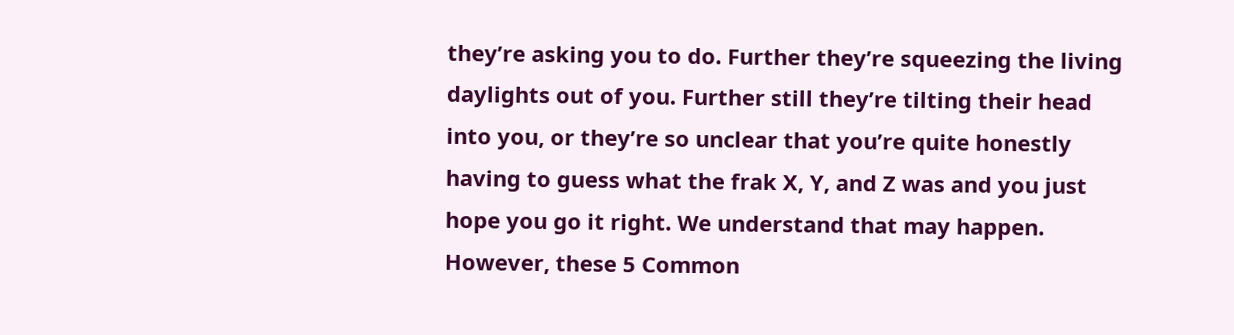they’re asking you to do. Further they’re squeezing the living daylights out of you. Further still they’re tilting their head into you, or they’re so unclear that you’re quite honestly having to guess what the frak X, Y, and Z was and you just hope you go it right. We understand that may happen. However, these 5 Common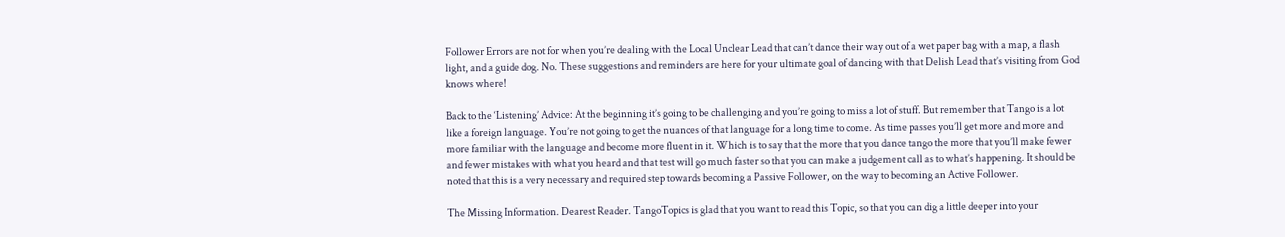Follower Errors are not for when you’re dealing with the Local Unclear Lead that can’t dance their way out of a wet paper bag with a map, a flash light, and a guide dog. No. These suggestions and reminders are here for your ultimate goal of dancing with that Delish Lead that’s visiting from God knows where!

Back to the ‘Listening’ Advice: At the beginning it’s going to be challenging and you’re going to miss a lot of stuff. But remember that Tango is a lot like a foreign language. You’re not going to get the nuances of that language for a long time to come. As time passes you’ll get more and more and more familiar with the language and become more fluent in it. Which is to say that the more that you dance tango the more that you’ll make fewer and fewer mistakes with what you heard and that test will go much faster so that you can make a judgement call as to what’s happening. It should be noted that this is a very necessary and required step towards becoming a Passive Follower, on the way to becoming an Active Follower.

The Missing Information. Dearest Reader. TangoTopics is glad that you want to read this Topic, so that you can dig a little deeper into your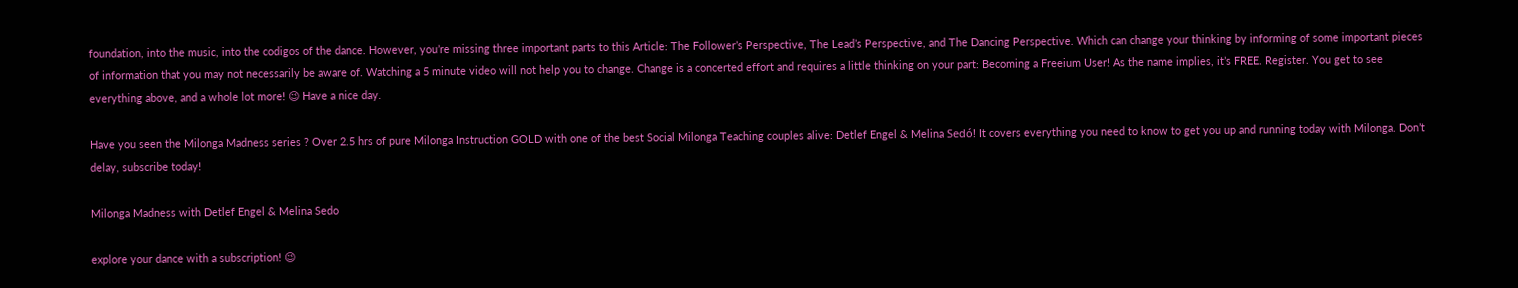foundation, into the music, into the codigos of the dance. However, you’re missing three important parts to this Article: The Follower’s Perspective, The Lead’s Perspective, and The Dancing Perspective. Which can change your thinking by informing of some important pieces of information that you may not necessarily be aware of. Watching a 5 minute video will not help you to change. Change is a concerted effort and requires a little thinking on your part: Becoming a Freeium User! As the name implies, it’s FREE. Register. You get to see everything above, and a whole lot more! 😉 Have a nice day.

Have you seen the Milonga Madness series ? Over 2.5 hrs of pure Milonga Instruction GOLD with one of the best Social Milonga Teaching couples alive: Detlef Engel & Melina Sedó! It covers everything you need to know to get you up and running today with Milonga. Don’t delay, subscribe today!

Milonga Madness with Detlef Engel & Melina Sedo

explore your dance with a subscription! 😉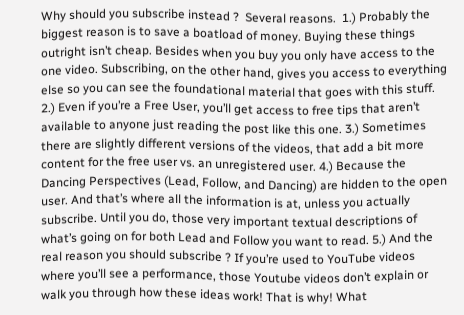Why should you subscribe instead ?  Several reasons.  1.) Probably the biggest reason is to save a boatload of money. Buying these things outright isn’t cheap. Besides when you buy you only have access to the one video. Subscribing, on the other hand, gives you access to everything else so you can see the foundational material that goes with this stuff. 2.) Even if you’re a Free User, you’ll get access to free tips that aren’t available to anyone just reading the post like this one. 3.) Sometimes there are slightly different versions of the videos, that add a bit more content for the free user vs. an unregistered user. 4.) Because the Dancing Perspectives (Lead, Follow, and Dancing) are hidden to the open user. And that’s where all the information is at, unless you actually subscribe. Until you do, those very important textual descriptions of what’s going on for both Lead and Follow you want to read. 5.) And the real reason you should subscribe ? If you’re used to YouTube videos where you’ll see a performance, those Youtube videos don’t explain or walk you through how these ideas work! That is why! What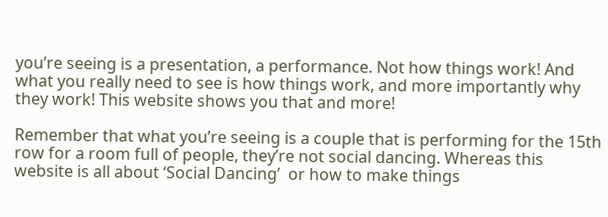you’re seeing is a presentation, a performance. Not how things work! And what you really need to see is how things work, and more importantly why they work! This website shows you that and more!

Remember that what you’re seeing is a couple that is performing for the 15th row for a room full of people, they’re not social dancing. Whereas this website is all about ‘Social Dancing’  or how to make things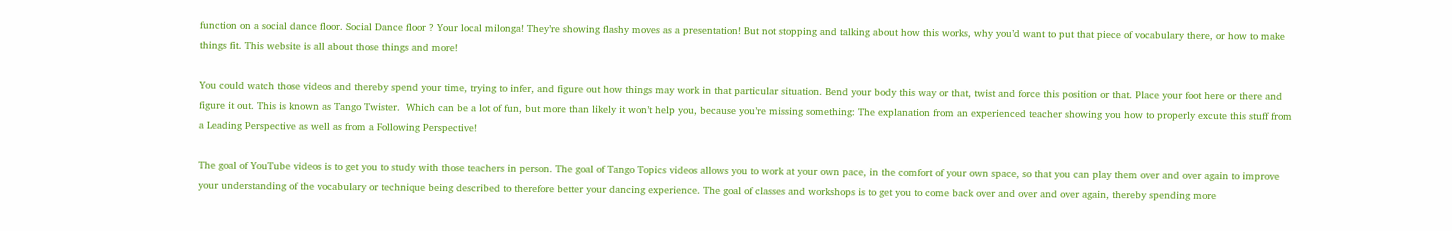function on a social dance floor. Social Dance floor ? Your local milonga! They’re showing flashy moves as a presentation! But not stopping and talking about how this works, why you’d want to put that piece of vocabulary there, or how to make things fit. This website is all about those things and more!

You could watch those videos and thereby spend your time, trying to infer, and figure out how things may work in that particular situation. Bend your body this way or that, twist and force this position or that. Place your foot here or there and figure it out. This is known as Tango Twister.  Which can be a lot of fun, but more than likely it won’t help you, because you’re missing something: The explanation from an experienced teacher showing you how to properly excute this stuff from a Leading Perspective as well as from a Following Perspective!

The goal of YouTube videos is to get you to study with those teachers in person. The goal of Tango Topics videos allows you to work at your own pace, in the comfort of your own space, so that you can play them over and over again to improve your understanding of the vocabulary or technique being described to therefore better your dancing experience. The goal of classes and workshops is to get you to come back over and over and over again, thereby spending more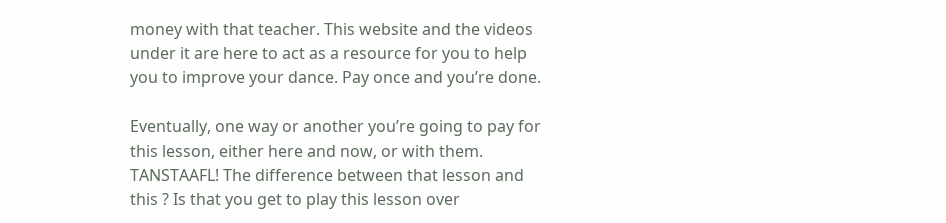money with that teacher. This website and the videos under it are here to act as a resource for you to help you to improve your dance. Pay once and you’re done.

Eventually, one way or another you’re going to pay for this lesson, either here and now, or with them. TANSTAAFL! The difference between that lesson and this ? Is that you get to play this lesson over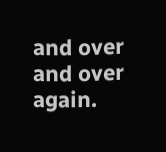and over and over again.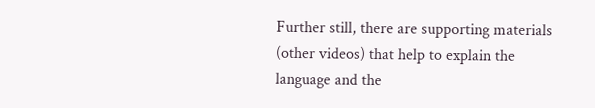Further still, there are supporting materials (other videos) that help to explain the language and the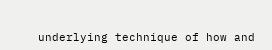underlying technique of how and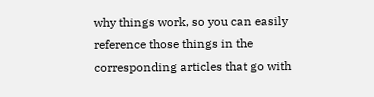why things work, so you can easily reference those things in the corresponding articles that go with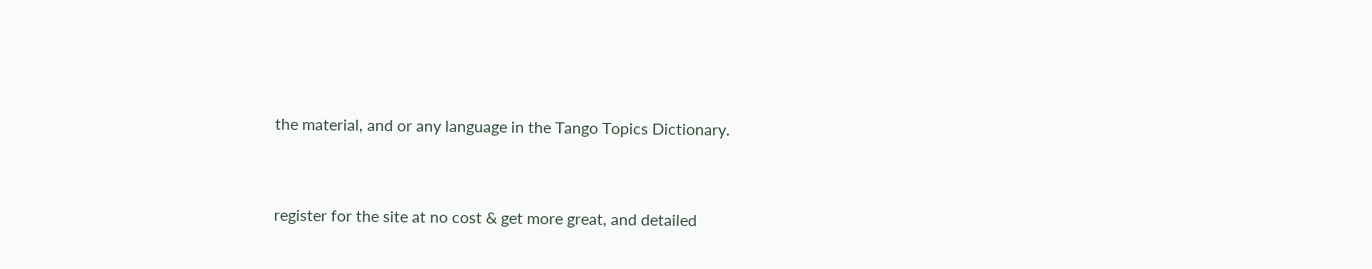the material, and or any language in the Tango Topics Dictionary.


register for the site at no cost & get more great, and detailed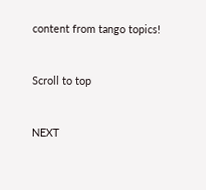content from tango topics!


Scroll to top


NEXT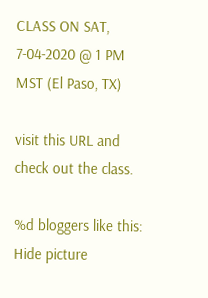CLASS ON SAT, 7-04-2020 @ 1 PM MST (El Paso, TX)

visit this URL and check out the class.

%d bloggers like this:
Hide picture